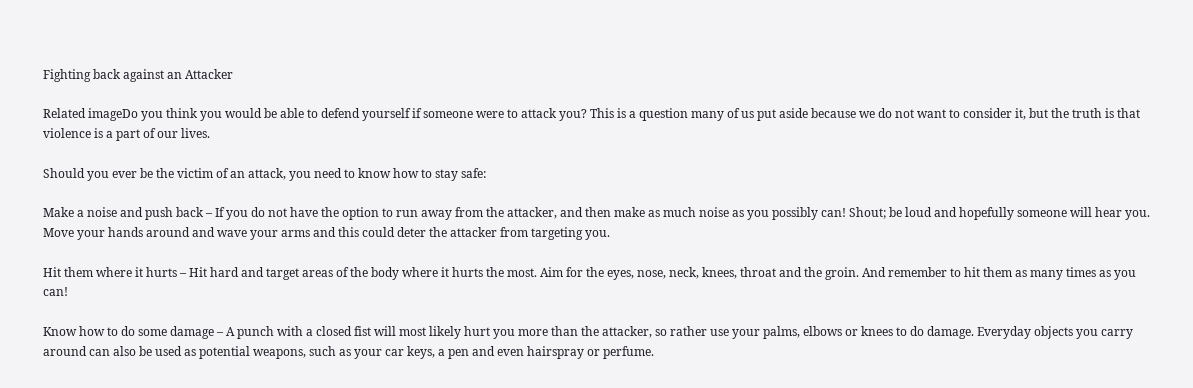Fighting back against an Attacker

Related imageDo you think you would be able to defend yourself if someone were to attack you? This is a question many of us put aside because we do not want to consider it, but the truth is that violence is a part of our lives.

Should you ever be the victim of an attack, you need to know how to stay safe:

Make a noise and push back – If you do not have the option to run away from the attacker, and then make as much noise as you possibly can! Shout; be loud and hopefully someone will hear you. Move your hands around and wave your arms and this could deter the attacker from targeting you.

Hit them where it hurts – Hit hard and target areas of the body where it hurts the most. Aim for the eyes, nose, neck, knees, throat and the groin. And remember to hit them as many times as you can!

Know how to do some damage – A punch with a closed fist will most likely hurt you more than the attacker, so rather use your palms, elbows or knees to do damage. Everyday objects you carry around can also be used as potential weapons, such as your car keys, a pen and even hairspray or perfume.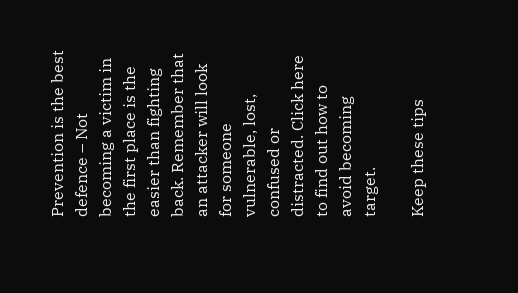Prevention is the best defence – Not becoming a victim in the first place is the easier than fighting back. Remember that an attacker will look for someone vulnerable, lost, confused or distracted. Click here to find out how to avoid becoming target.

Keep these tips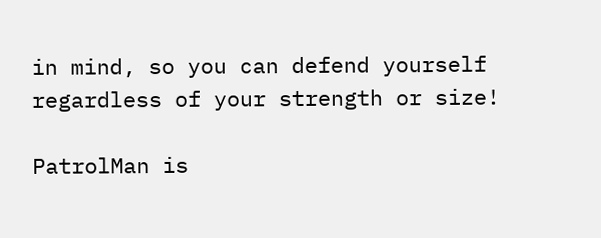in mind, so you can defend yourself regardless of your strength or size!

PatrolMan is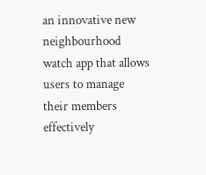an innovative new neighbourhood watch app that allows users to manage their members effectively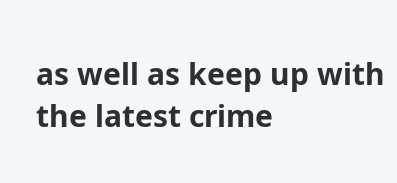as well as keep up with the latest crime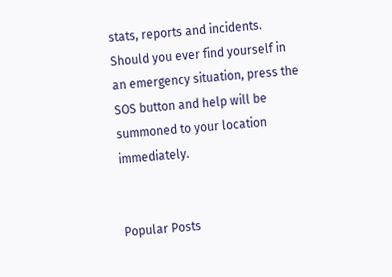stats, reports and incidents. Should you ever find yourself in an emergency situation, press the SOS button and help will be summoned to your location immediately.


Popular Posts